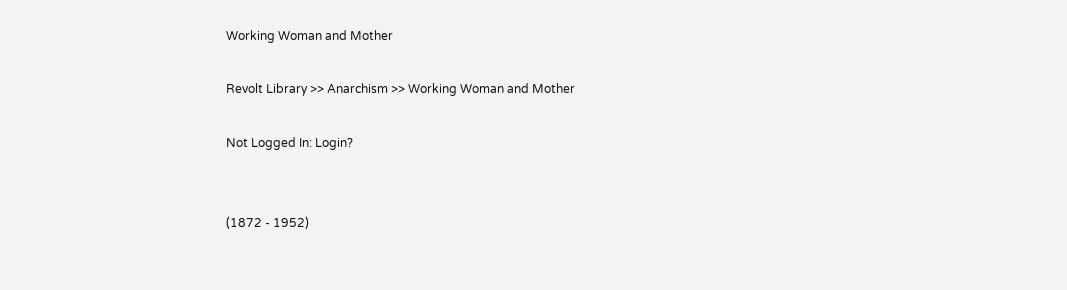Working Woman and Mother

Revolt Library >> Anarchism >> Working Woman and Mother

Not Logged In: Login?


(1872 - 1952)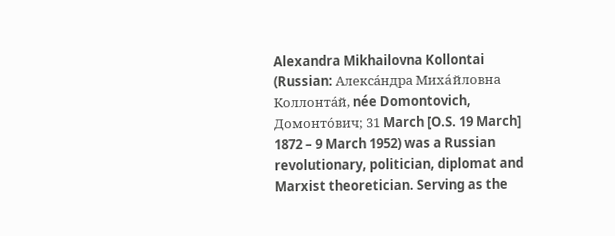Alexandra Mikhailovna Kollontai (Russian: Алекса́ндра Миха́йловна Коллонта́й, née Domontovich, Домонто́вич; 31 March [O.S. 19 March] 1872 – 9 March 1952) was a Russian revolutionary, politician, diplomat and Marxist theoretician. Serving as the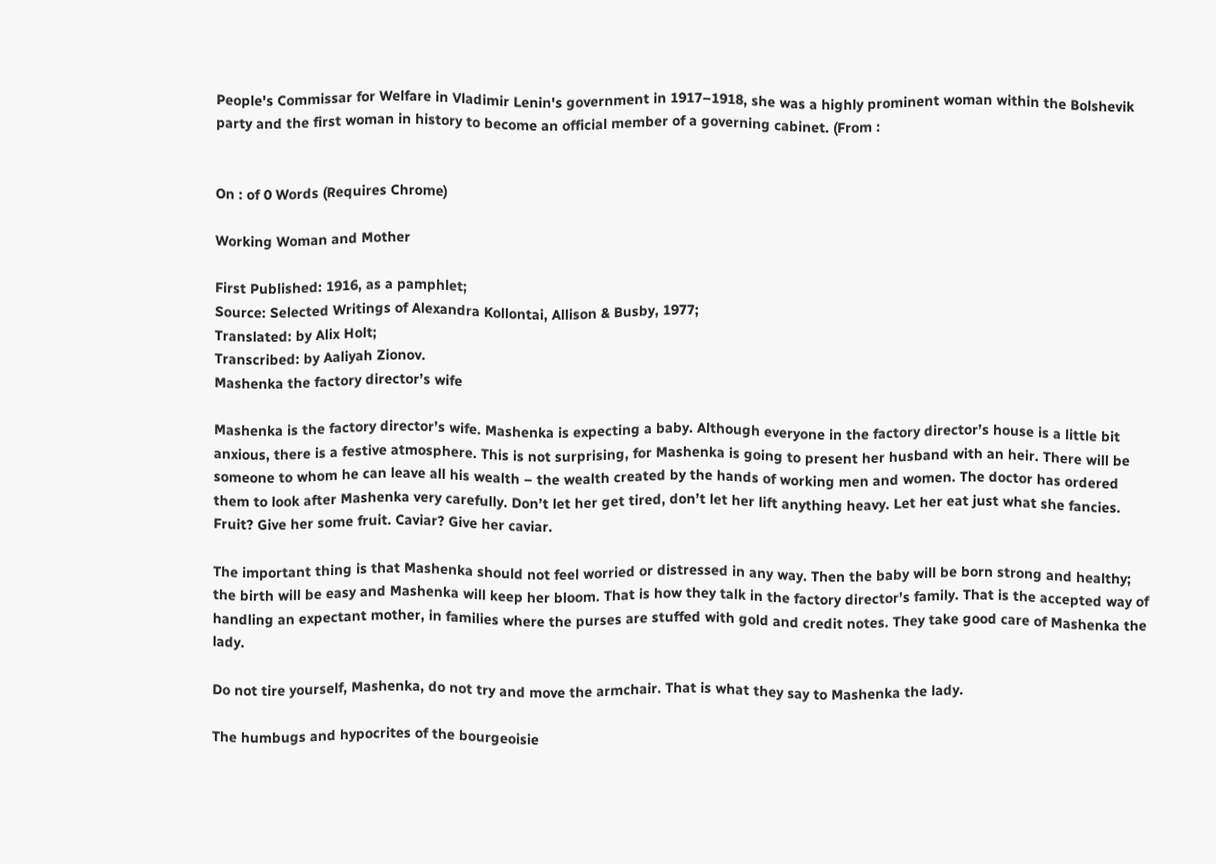People's Commissar for Welfare in Vladimir Lenin's government in 1917–1918, she was a highly prominent woman within the Bolshevik party and the first woman in history to become an official member of a governing cabinet. (From :


On : of 0 Words (Requires Chrome)

Working Woman and Mother

First Published: 1916, as a pamphlet;
Source: Selected Writings of Alexandra Kollontai, Allison & Busby, 1977;
Translated: by Alix Holt;
Transcribed: by Aaliyah Zionov.
Mashenka the factory director’s wife

Mashenka is the factory director’s wife. Mashenka is expecting a baby. Although everyone in the factory director’s house is a little bit anxious, there is a festive atmosphere. This is not surprising, for Mashenka is going to present her husband with an heir. There will be someone to whom he can leave all his wealth – the wealth created by the hands of working men and women. The doctor has ordered them to look after Mashenka very carefully. Don’t let her get tired, don’t let her lift anything heavy. Let her eat just what she fancies. Fruit? Give her some fruit. Caviar? Give her caviar.

The important thing is that Mashenka should not feel worried or distressed in any way. Then the baby will be born strong and healthy; the birth will be easy and Mashenka will keep her bloom. That is how they talk in the factory director’s family. That is the accepted way of handling an expectant mother, in families where the purses are stuffed with gold and credit notes. They take good care of Mashenka the lady.

Do not tire yourself, Mashenka, do not try and move the armchair. That is what they say to Mashenka the lady.

The humbugs and hypocrites of the bourgeoisie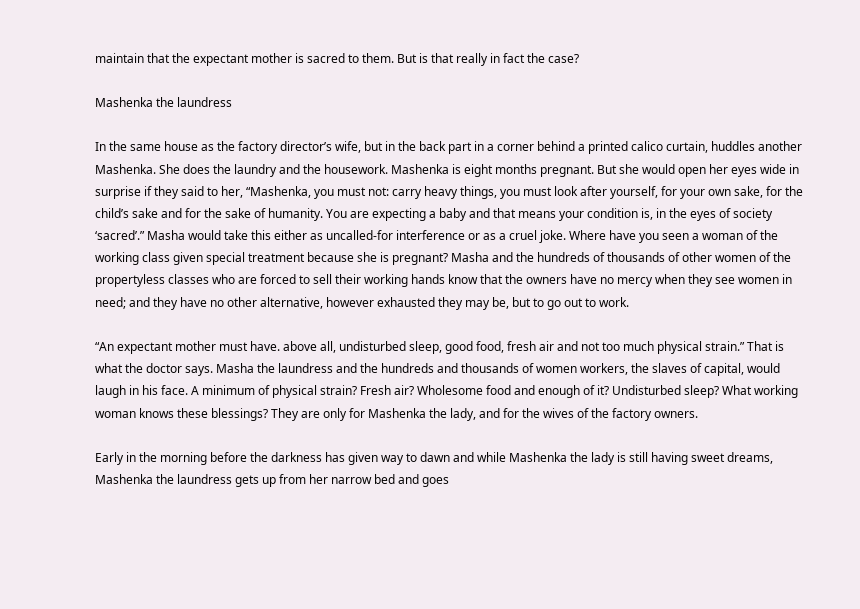maintain that the expectant mother is sacred to them. But is that really in fact the case?

Mashenka the laundress

In the same house as the factory director’s wife, but in the back part in a corner behind a printed calico curtain, huddles another Mashenka. She does the laundry and the housework. Mashenka is eight months pregnant. But she would open her eyes wide in surprise if they said to her, “Mashenka, you must not: carry heavy things, you must look after yourself, for your own sake, for the child’s sake and for the sake of humanity. You are expecting a baby and that means your condition is, in the eyes of society ‘sacred’.” Masha would take this either as uncalled-for interference or as a cruel joke. Where have you seen a woman of the working class given special treatment because she is pregnant? Masha and the hundreds of thousands of other women of the propertyless classes who are forced to sell their working hands know that the owners have no mercy when they see women in need; and they have no other alternative, however exhausted they may be, but to go out to work.

“An expectant mother must have. above all, undisturbed sleep, good food, fresh air and not too much physical strain.” That is what the doctor says. Masha the laundress and the hundreds and thousands of women workers, the slaves of capital, would laugh in his face. A minimum of physical strain? Fresh air? Wholesome food and enough of it? Undisturbed sleep? What working woman knows these blessings? They are only for Mashenka the lady, and for the wives of the factory owners.

Early in the morning before the darkness has given way to dawn and while Mashenka the lady is still having sweet dreams, Mashenka the laundress gets up from her narrow bed and goes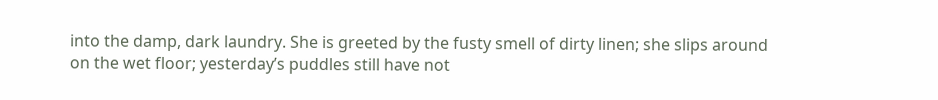into the damp, dark laundry. She is greeted by the fusty smell of dirty linen; she slips around on the wet floor; yesterday’s puddles still have not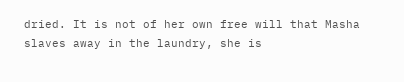dried. It is not of her own free will that Masha slaves away in the laundry, she is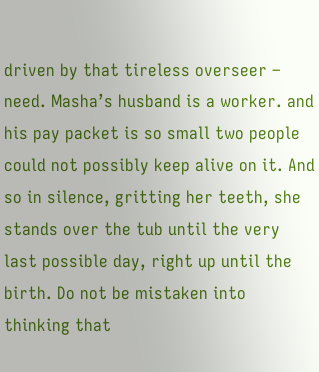driven by that tireless overseer – need. Masha’s husband is a worker. and his pay packet is so small two people could not possibly keep alive on it. And so in silence, gritting her teeth, she stands over the tub until the very last possible day, right up until the birth. Do not be mistaken into thinking that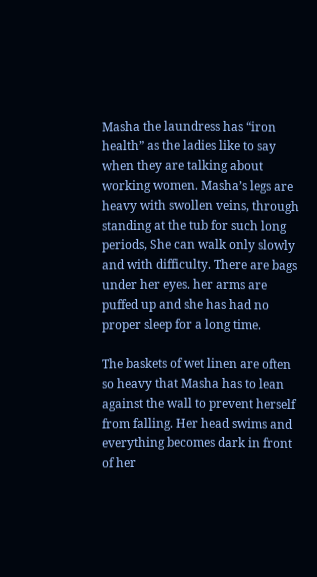Masha the laundress has “iron health” as the ladies like to say when they are talking about working women. Masha’s legs are heavy with swollen veins, through standing at the tub for such long periods, She can walk only slowly and with difficulty. There are bags under her eyes. her arms are puffed up and she has had no proper sleep for a long time.

The baskets of wet linen are often so heavy that Masha has to lean against the wall to prevent herself from falling. Her head swims and everything becomes dark in front of her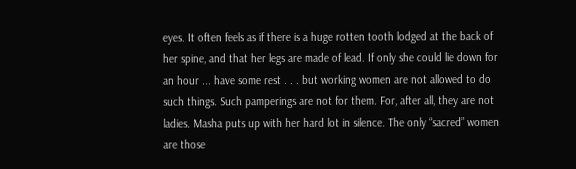eyes. It often feels as if there is a huge rotten tooth lodged at the back of her spine, and that her legs are made of lead. If only she could lie down for an hour ... have some rest . . . but working women are not allowed to do such things. Such pamperings are not for them. For, after all, they are not ladies. Masha puts up with her hard lot in silence. The only “sacred” women are those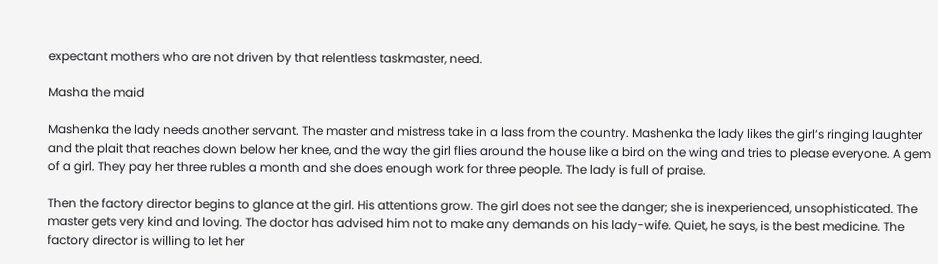expectant mothers who are not driven by that relentless taskmaster, need.

Masha the maid

Mashenka the lady needs another servant. The master and mistress take in a lass from the country. Mashenka the lady likes the girl’s ringing laughter and the plait that reaches down below her knee, and the way the girl flies around the house like a bird on the wing and tries to please everyone. A gem of a girl. They pay her three rubles a month and she does enough work for three people. The lady is full of praise.

Then the factory director begins to glance at the girl. His attentions grow. The girl does not see the danger; she is inexperienced, unsophisticated. The master gets very kind and loving. The doctor has advised him not to make any demands on his lady-wife. Quiet, he says, is the best medicine. The factory director is willing to let her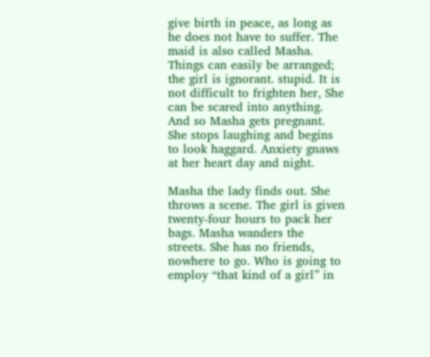give birth in peace, as long as he does not have to suffer. The maid is also called Masha. Things can easily be arranged; the girl is ignorant. stupid. It is not difficult to frighten her, She can be scared into anything. And so Masha gets pregnant. She stops laughing and begins to look haggard. Anxiety gnaws at her heart day and night.

Masha the lady finds out. She throws a scene. The girl is given twenty-four hours to pack her bags. Masha wanders the streets. She has no friends, nowhere to go. Who is going to employ “that kind of a girl” in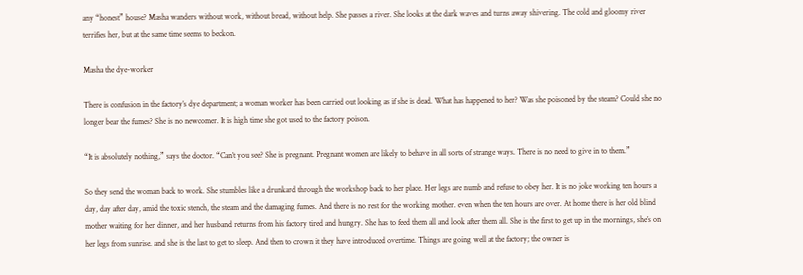any “honest” house? Masha wanders without work, without bread, without help. She passes a river. She looks at the dark waves and turns away shivering. The cold and gloomy river terrifies her, but at the same time seems to beckon.

Masha the dye-worker

There is confusion in the factory’s dye department; a woman worker has been carried out looking as if she is dead. What has happened to her? Was she poisoned by the steam? Could she no longer bear the fumes? She is no newcomer. It is high time she got used to the factory poison.

“It is absolutely nothing,” says the doctor. “Can’t you see? She is pregnant. Pregnant women are likely to behave in all sorts of strange ways. There is no need to give in to them.”

So they send the woman back to work. She stumbles like a drunkard through the workshop back to her place. Her legs are numb and refuse to obey her. It is no joke working ten hours a day, day after day, amid the toxic stench, the steam and the damaging fumes. And there is no rest for the working mother. even when the ten hours are over. At home there is her old blind mother waiting for her dinner, and her husband returns from his factory tired and hungry. She has to feed them all and look after them all. She is the first to get up in the mornings, she’s on her legs from sunrise. and she is the last to get to sleep. And then to crown it they have introduced overtime. Things are going well at the factory; the owner is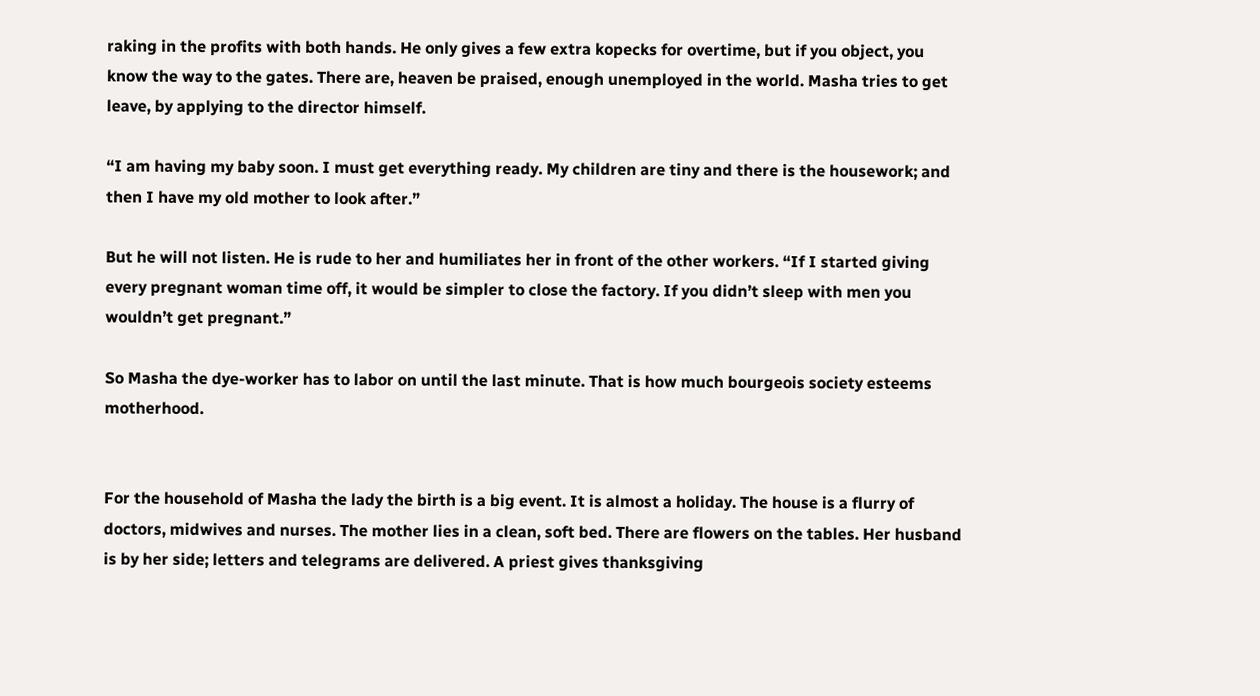raking in the profits with both hands. He only gives a few extra kopecks for overtime, but if you object, you know the way to the gates. There are, heaven be praised, enough unemployed in the world. Masha tries to get leave, by applying to the director himself.

“I am having my baby soon. I must get everything ready. My children are tiny and there is the housework; and then I have my old mother to look after.”

But he will not listen. He is rude to her and humiliates her in front of the other workers. “If I started giving every pregnant woman time off, it would be simpler to close the factory. If you didn’t sleep with men you wouldn’t get pregnant.”

So Masha the dye-worker has to labor on until the last minute. That is how much bourgeois society esteems motherhood.


For the household of Masha the lady the birth is a big event. It is almost a holiday. The house is a flurry of doctors, midwives and nurses. The mother lies in a clean, soft bed. There are flowers on the tables. Her husband is by her side; letters and telegrams are delivered. A priest gives thanksgiving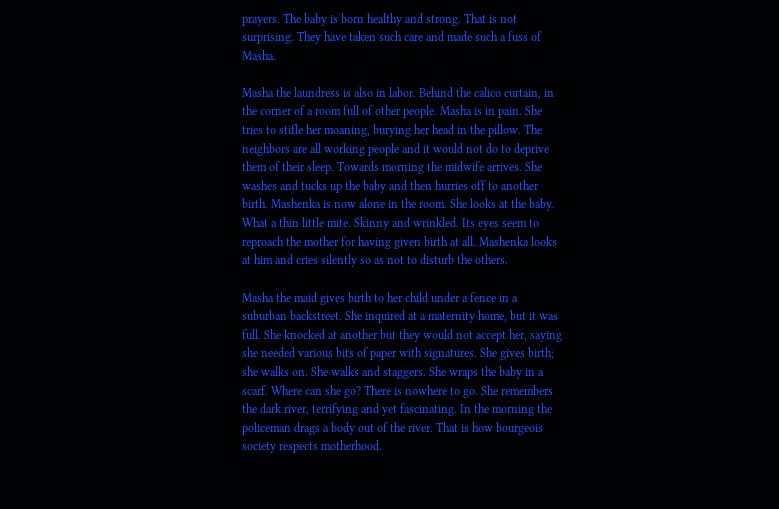prayers. The baby is born healthy and strong. That is not surprising. They have taken such care and made such a fuss of Masha.

Masha the laundress is also in labor. Behind the calico curtain, in the corner of a room full of other people. Masha is in pain. She tries to stifle her moaning, burying her head in the pillow. The neighbors are all working people and it would not do to deprive them of their sleep. Towards morning the midwife arrives. She washes and tucks up the baby and then hurries off to another birth. Mashenka is now alone in the room. She looks at the baby. What a thin little mite. Skinny and wrinkled. Its eyes seem to reproach the mother for having given birth at all. Mashenka looks at him and cries silently so as not to disturb the others.

Masha the maid gives birth to her child under a fence in a suburban backstreet. She inquired at a maternity home, but it was full. She knocked at another but they would not accept her, saying she needed various bits of paper with signatures. She gives birth; she walks on. She walks and staggers. She wraps the baby in a scarf. Where can she go? There is nowhere to go. She remembers the dark river, terrifying and yet fascinating. In the morning the policeman drags a body out of the river. That is how bourgeois society respects motherhood.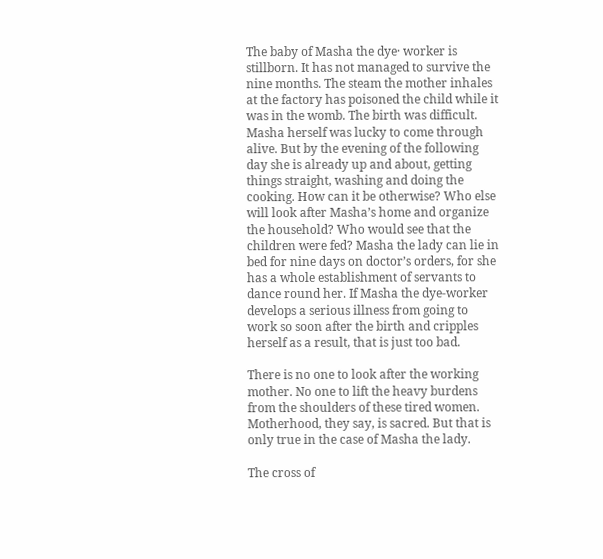The baby of Masha the dye· worker is stillborn. It has not managed to survive the nine months. The steam the mother inhales at the factory has poisoned the child while it was in the womb. The birth was difficult. Masha herself was lucky to come through alive. But by the evening of the following day she is already up and about, getting things straight, washing and doing the cooking. How can it be otherwise? Who else will look after Masha’s home and organize the household? Who would see that the children were fed? Masha the lady can lie in bed for nine days on doctor’s orders, for she has a whole establishment of servants to dance round her. If Masha the dye-worker develops a serious illness from going to work so soon after the birth and cripples herself as a result, that is just too bad.

There is no one to look after the working mother. No one to lift the heavy burdens from the shoulders of these tired women. Motherhood, they say, is sacred. But that is only true in the case of Masha the lady.

The cross of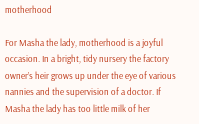motherhood

For Masha the lady, motherhood is a joyful occasion. In a bright, tidy nursery the factory owner’s heir grows up under the eye of various nannies and the supervision of a doctor. If Masha the lady has too little milk of her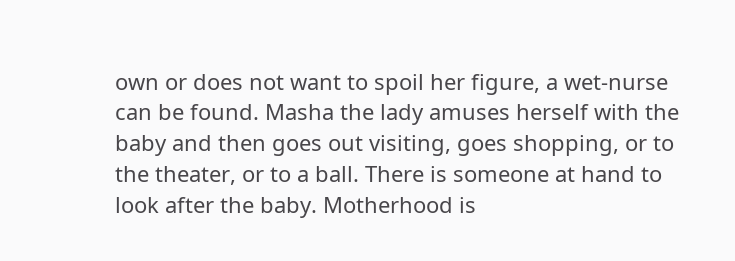own or does not want to spoil her figure, a wet-nurse can be found. Masha the lady amuses herself with the baby and then goes out visiting, goes shopping, or to the theater, or to a ball. There is someone at hand to look after the baby. Motherhood is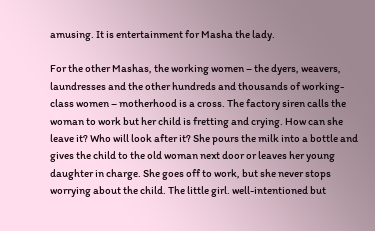amusing. It is entertainment for Masha the lady.

For the other Mashas, the working women – the dyers, weavers, laundresses and the other hundreds and thousands of working-class women – motherhood is a cross. The factory siren calls the woman to work but her child is fretting and crying. How can she leave it? Who will look after it? She pours the milk into a bottle and gives the child to the old woman next door or leaves her young daughter in charge. She goes off to work, but she never stops worrying about the child. The little girl. well-intentioned but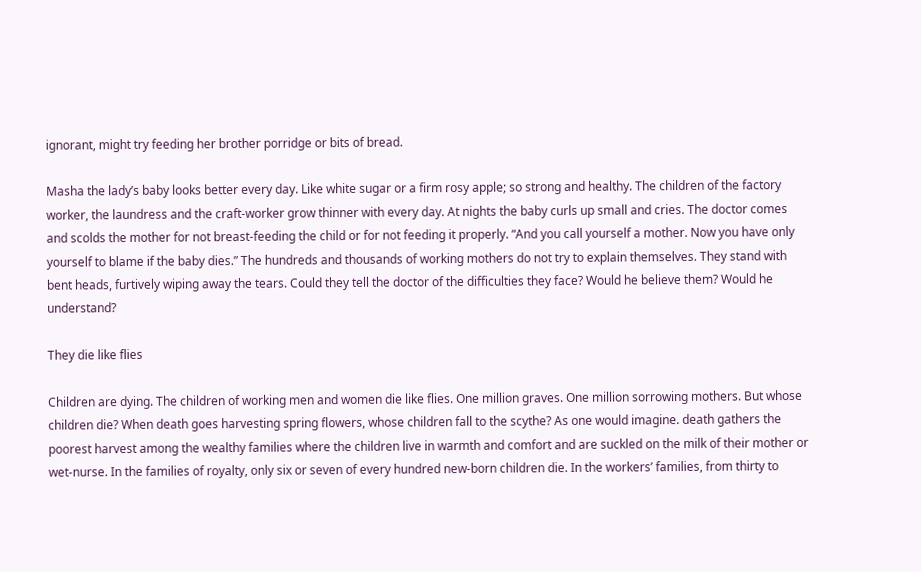ignorant, might try feeding her brother porridge or bits of bread.

Masha the lady’s baby looks better every day. Like white sugar or a firm rosy apple; so strong and healthy. The children of the factory worker, the laundress and the craft-worker grow thinner with every day. At nights the baby curls up small and cries. The doctor comes and scolds the mother for not breast-feeding the child or for not feeding it properly. “And you call yourself a mother. Now you have only yourself to blame if the baby dies.” The hundreds and thousands of working mothers do not try to explain themselves. They stand with bent heads, furtively wiping away the tears. Could they tell the doctor of the difficulties they face? Would he believe them? Would he understand?

They die like flies

Children are dying. The children of working men and women die like flies. One million graves. One million sorrowing mothers. But whose children die? When death goes harvesting spring flowers, whose children fall to the scythe? As one would imagine. death gathers the poorest harvest among the wealthy families where the children live in warmth and comfort and are suckled on the milk of their mother or wet-nurse. In the families of royalty, only six or seven of every hundred new-born children die. In the workers’ families, from thirty to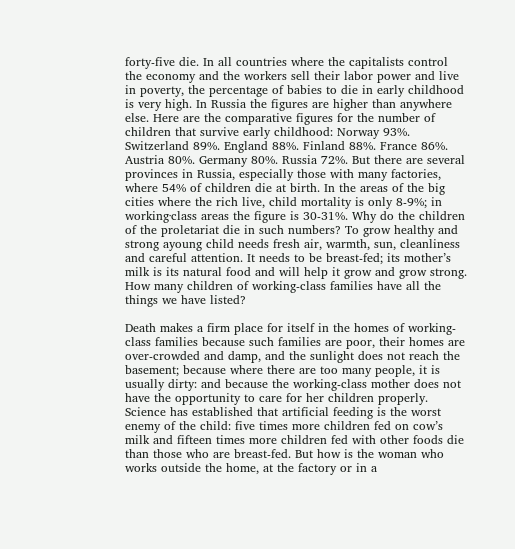forty-five die. In all countries where the capitalists control the economy and the workers sell their labor power and live in poverty, the percentage of babies to die in early childhood is very high. In Russia the figures are higher than anywhere else. Here are the comparative figures for the number of children that survive early childhood: Norway 93%. Switzerland 89%. England 88%. Finland 88%. France 86%. Austria 80%. Germany 80%. Russia 72%. But there are several provinces in Russia, especially those with many factories, where 54% of children die at birth. In the areas of the big cities where the rich live, child mortality is only 8-9%; in working·class areas the figure is 30-31%. Why do the children of the proletariat die in such numbers? To grow healthy and strong ayoung child needs fresh air, warmth, sun, cleanliness and careful attention. It needs to be breast-fed; its mother’s milk is its natural food and will help it grow and grow strong. How many children of working-class families have all the things we have listed?

Death makes a firm place for itself in the homes of working-class families because such families are poor, their homes are over-crowded and damp, and the sunlight does not reach the basement; because where there are too many people, it is usually dirty: and because the working-class mother does not have the opportunity to care for her children properly. Science has established that artificial feeding is the worst enemy of the child: five times more children fed on cow’s milk and fifteen times more children fed with other foods die than those who are breast-fed. But how is the woman who works outside the home, at the factory or in a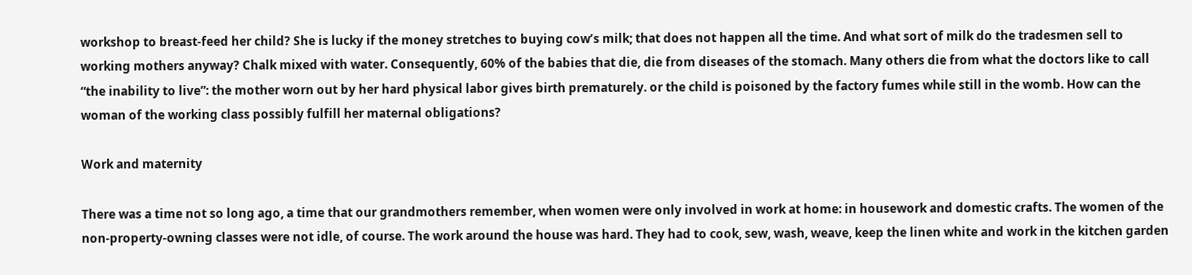workshop to breast-feed her child? She is lucky if the money stretches to buying cow’s milk; that does not happen all the time. And what sort of milk do the tradesmen sell to working mothers anyway? Chalk mixed with water. Consequently, 60% of the babies that die, die from diseases of the stomach. Many others die from what the doctors like to call “the inability to live”: the mother worn out by her hard physical labor gives birth prematurely. or the child is poisoned by the factory fumes while still in the womb. How can the woman of the working class possibly fulfill her maternal obligations?

Work and maternity

There was a time not so long ago, a time that our grandmothers remember, when women were only involved in work at home: in housework and domestic crafts. The women of the non-property-owning classes were not idle, of course. The work around the house was hard. They had to cook, sew, wash, weave, keep the linen white and work in the kitchen garden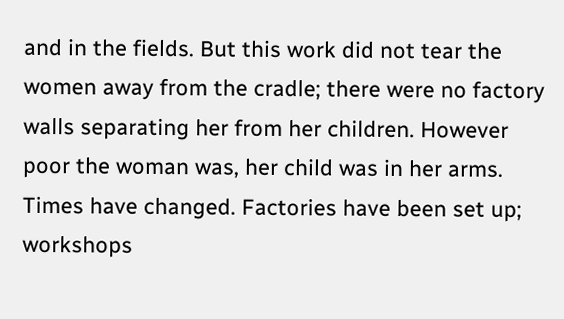and in the fields. But this work did not tear the women away from the cradle; there were no factory walls separating her from her children. However poor the woman was, her child was in her arms. Times have changed. Factories have been set up; workshops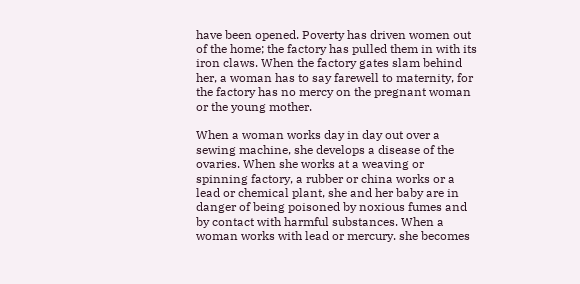have been opened. Poverty has driven women out of the home; the factory has pulled them in with its iron claws. When the factory gates slam behind her, a woman has to say farewell to maternity, for the factory has no mercy on the pregnant woman or the young mother.

When a woman works day in day out over a sewing machine, she develops a disease of the ovaries. When she works at a weaving or spinning factory, a rubber or china works or a lead or chemical plant, she and her baby are in danger of being poisoned by noxious fumes and by contact with harmful substances. When a woman works with lead or mercury. she becomes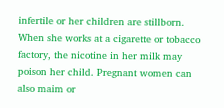infertile or her children are stillborn. When she works at a cigarette or tobacco factory, the nicotine in her milk may poison her child. Pregnant women can also maim or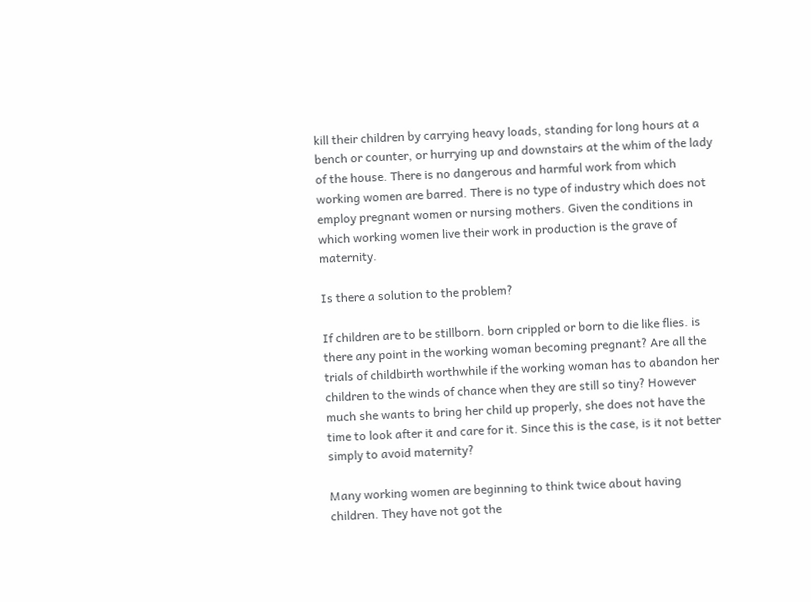kill their children by carrying heavy loads, standing for long hours at a bench or counter, or hurrying up and downstairs at the whim of the lady of the house. There is no dangerous and harmful work from which working women are barred. There is no type of industry which does not employ pregnant women or nursing mothers. Given the conditions in which working women live their work in production is the grave of maternity.

Is there a solution to the problem?

If children are to be stillborn. born crippled or born to die like flies. is there any point in the working woman becoming pregnant? Are all the trials of childbirth worthwhile if the working woman has to abandon her children to the winds of chance when they are still so tiny? However much she wants to bring her child up properly, she does not have the time to look after it and care for it. Since this is the case, is it not better simply to avoid maternity?

Many working women are beginning to think twice about having children. They have not got the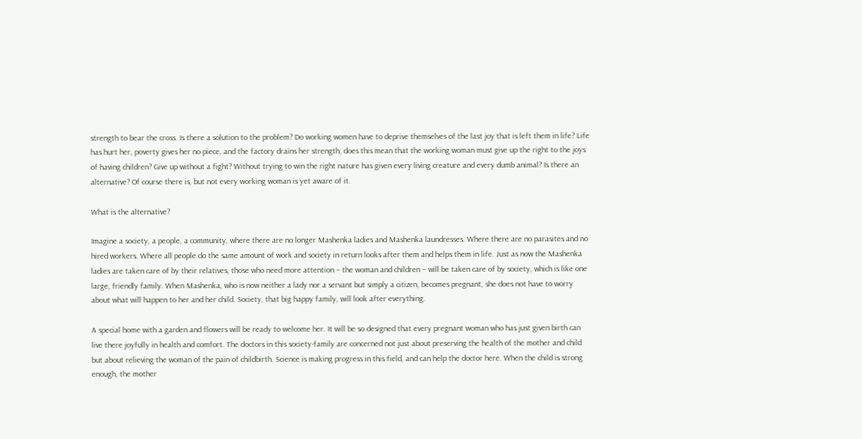strength to bear the cross. Is there a solution to the problem? Do working women have to deprive themselves of the last joy that is left them in life? Life has hurt her, poverty gives her no piece, and the factory drains her strength; does this mean that the working woman must give up the right to the joys of having children? Give up without a fight? Without trying to win the right nature has given every living creature and every dumb animal? Is there an alternative? Of course there is, but not every working woman is yet aware of it.

What is the alternative?

Imagine a society, a people, a community, where there are no longer Mashenka ladies and Mashenka laundresses. Where there are no parasites and no hired workers. Where all people do the same amount of work and society in return looks after them and helps them in life. Just as now the Mashenka ladies are taken care of by their relatives, those who need more attention – the woman and children – will be taken care of by society, which is like one large, friendly family. When Mashenka, who is now neither a lady nor a servant but simply a citizen, becomes pregnant, she does not have to worry about what will happen to her and her child. Society, that big happy family, will look after everything.

A special home with a garden and flowers will be ready to welcome her. It will be so designed that every pregnant woman who has just given birth can live there joyfully in health and comfort. The doctors in this society-family are concerned not just about preserving the health of the mother and child but about relieving the woman of the pain of childbirth. Science is making progress in this field, and can help the doctor here. When the child is strong enough, the mother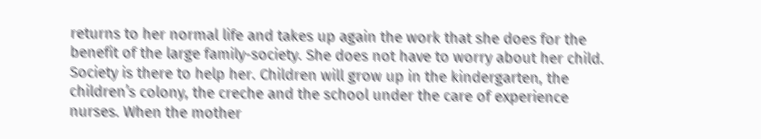returns to her normal life and takes up again the work that she does for the benefit of the large family-society. She does not have to worry about her child. Society is there to help her. Children will grow up in the kindergarten, the children’s colony, the creche and the school under the care of experience nurses. When the mother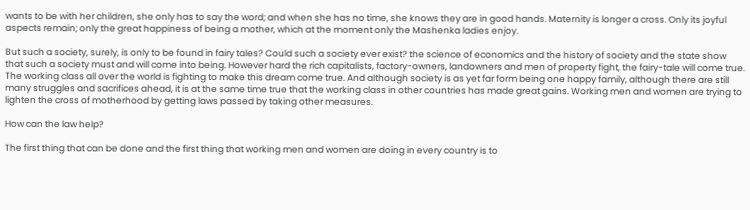wants to be with her children, she only has to say the word; and when she has no time, she knows they are in good hands. Maternity is longer a cross. Only its joyful aspects remain; only the great happiness of being a mother, which at the moment only the Mashenka ladies enjoy.

But such a society, surely, is only to be found in fairy tales? Could such a society ever exist? the science of economics and the history of society and the state show that such a society must and will come into being. However hard the rich capitalists, factory-owners, landowners and men of property fight, the fairy-tale will come true. The working class all over the world is fighting to make this dream come true. And although society is as yet far form being one happy family, although there are still many struggles and sacrifices ahead, it is at the same time true that the working class in other countries has made great gains. Working men and women are trying to lighten the cross of motherhood by getting laws passed by taking other measures.

How can the law help?

The first thing that can be done and the first thing that working men and women are doing in every country is to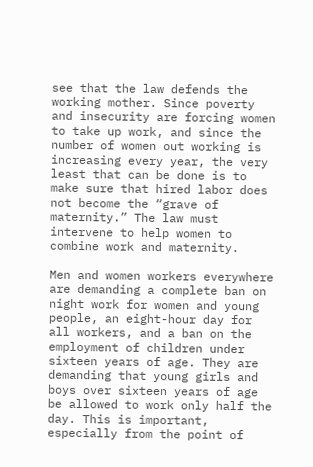see that the law defends the working mother. Since poverty and insecurity are forcing women to take up work, and since the number of women out working is increasing every year, the very least that can be done is to make sure that hired labor does not become the “grave of maternity.” The law must intervene to help women to combine work and maternity.

Men and women workers everywhere are demanding a complete ban on night work for women and young people, an eight-hour day for all workers, and a ban on the employment of children under sixteen years of age. They are demanding that young girls and boys over sixteen years of age be allowed to work only half the day. This is important, especially from the point of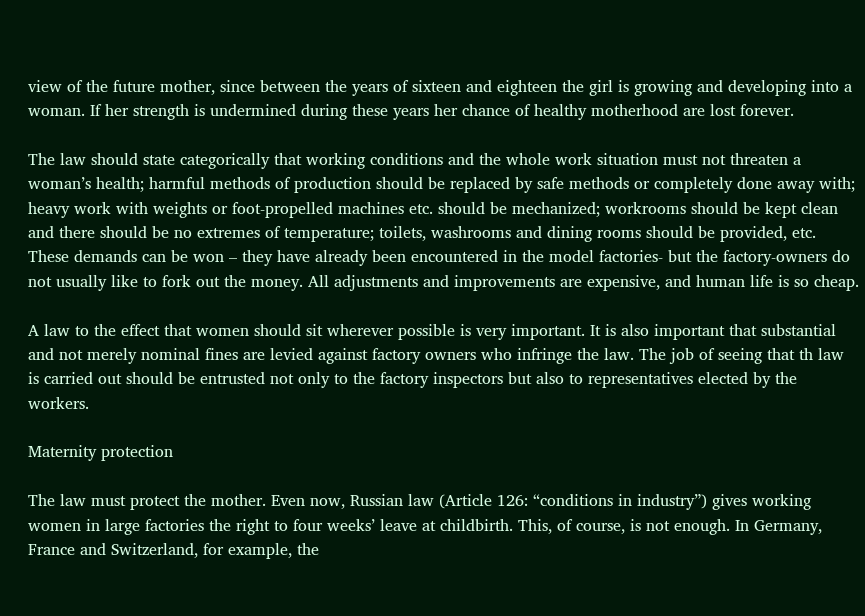view of the future mother, since between the years of sixteen and eighteen the girl is growing and developing into a woman. If her strength is undermined during these years her chance of healthy motherhood are lost forever.

The law should state categorically that working conditions and the whole work situation must not threaten a woman’s health; harmful methods of production should be replaced by safe methods or completely done away with; heavy work with weights or foot-propelled machines etc. should be mechanized; workrooms should be kept clean and there should be no extremes of temperature; toilets, washrooms and dining rooms should be provided, etc. These demands can be won – they have already been encountered in the model factories- but the factory-owners do not usually like to fork out the money. All adjustments and improvements are expensive, and human life is so cheap.

A law to the effect that women should sit wherever possible is very important. It is also important that substantial and not merely nominal fines are levied against factory owners who infringe the law. The job of seeing that th law is carried out should be entrusted not only to the factory inspectors but also to representatives elected by the workers.

Maternity protection

The law must protect the mother. Even now, Russian law (Article 126: “conditions in industry”) gives working women in large factories the right to four weeks’ leave at childbirth. This, of course, is not enough. In Germany, France and Switzerland, for example, the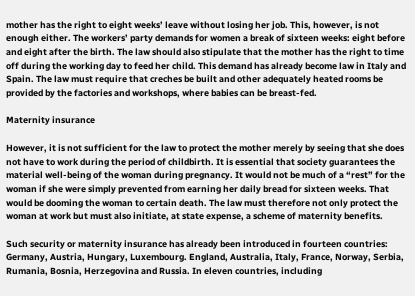mother has the right to eight weeks’ leave without losing her job. This, however, is not enough either. The workers’ party demands for women a break of sixteen weeks: eight before and eight after the birth. The law should also stipulate that the mother has the right to time off during the working day to feed her child. This demand has already become law in Italy and Spain. The law must require that creches be built and other adequately heated rooms be provided by the factories and workshops, where babies can be breast-fed.

Maternity insurance

However, it is not sufficient for the law to protect the mother merely by seeing that she does not have to work during the period of childbirth. It is essential that society guarantees the material well-being of the woman during pregnancy. It would not be much of a “rest” for the woman if she were simply prevented from earning her daily bread for sixteen weeks. That would be dooming the woman to certain death. The law must therefore not only protect the woman at work but must also initiate, at state expense, a scheme of maternity benefits.

Such security or maternity insurance has already been introduced in fourteen countries: Germany, Austria, Hungary, Luxembourg. England, Australia, Italy, France, Norway, Serbia, Rumania, Bosnia, Herzegovina and Russia. In eleven countries, including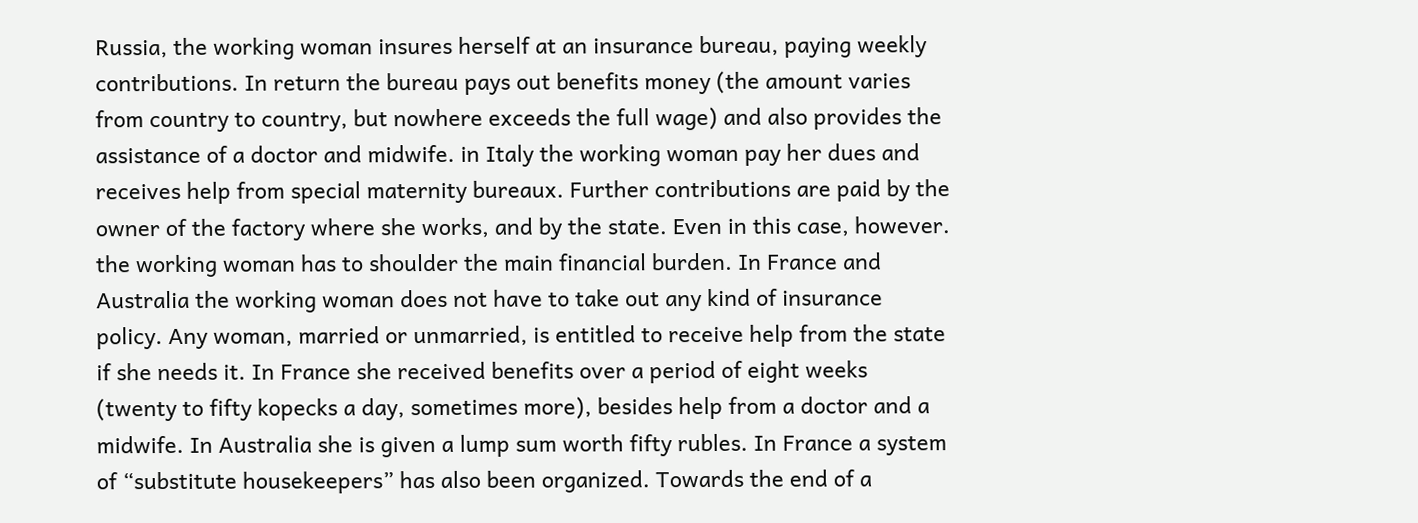Russia, the working woman insures herself at an insurance bureau, paying weekly contributions. In return the bureau pays out benefits money (the amount varies from country to country, but nowhere exceeds the full wage) and also provides the assistance of a doctor and midwife. in Italy the working woman pay her dues and receives help from special maternity bureaux. Further contributions are paid by the owner of the factory where she works, and by the state. Even in this case, however. the working woman has to shoulder the main financial burden. In France and Australia the working woman does not have to take out any kind of insurance policy. Any woman, married or unmarried, is entitled to receive help from the state if she needs it. In France she received benefits over a period of eight weeks (twenty to fifty kopecks a day, sometimes more), besides help from a doctor and a midwife. In Australia she is given a lump sum worth fifty rubles. In France a system of “substitute housekeepers” has also been organized. Towards the end of a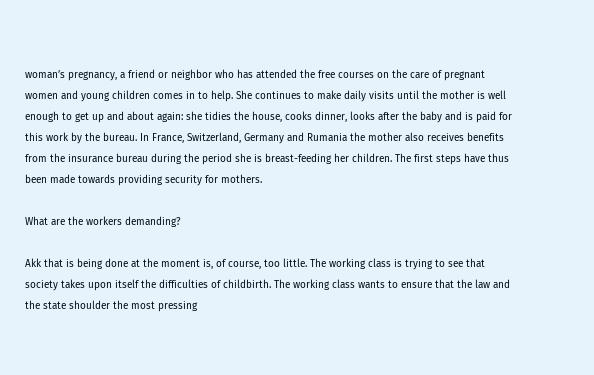woman’s pregnancy, a friend or neighbor who has attended the free courses on the care of pregnant women and young children comes in to help. She continues to make daily visits until the mother is well enough to get up and about again: she tidies the house, cooks dinner, looks after the baby and is paid for this work by the bureau. In France, Switzerland, Germany and Rumania the mother also receives benefits from the insurance bureau during the period she is breast-feeding her children. The first steps have thus been made towards providing security for mothers.

What are the workers demanding?

Akk that is being done at the moment is, of course, too little. The working class is trying to see that society takes upon itself the difficulties of childbirth. The working class wants to ensure that the law and the state shoulder the most pressing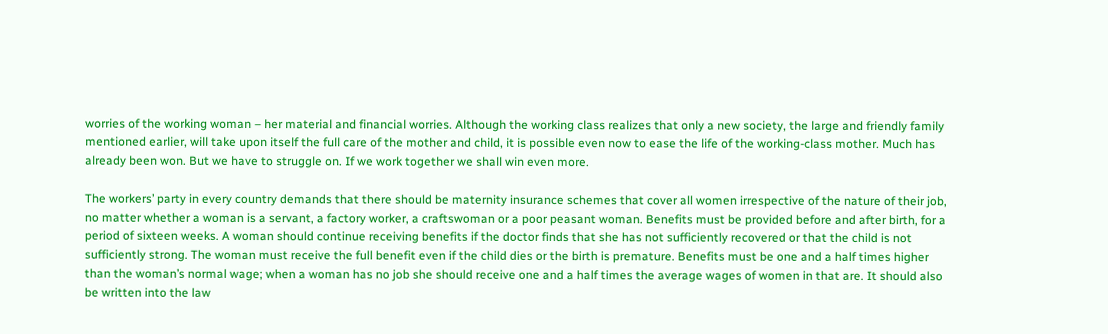worries of the working woman – her material and financial worries. Although the working class realizes that only a new society, the large and friendly family mentioned earlier, will take upon itself the full care of the mother and child, it is possible even now to ease the life of the working-class mother. Much has already been won. But we have to struggle on. If we work together we shall win even more.

The workers’ party in every country demands that there should be maternity insurance schemes that cover all women irrespective of the nature of their job, no matter whether a woman is a servant, a factory worker, a craftswoman or a poor peasant woman. Benefits must be provided before and after birth, for a period of sixteen weeks. A woman should continue receiving benefits if the doctor finds that she has not sufficiently recovered or that the child is not sufficiently strong. The woman must receive the full benefit even if the child dies or the birth is premature. Benefits must be one and a half times higher than the woman’s normal wage; when a woman has no job she should receive one and a half times the average wages of women in that are. It should also be written into the law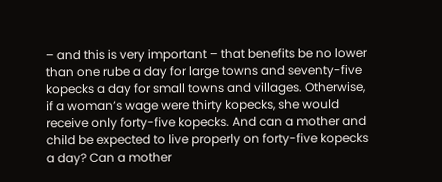– and this is very important – that benefits be no lower than one rube a day for large towns and seventy-five kopecks a day for small towns and villages. Otherwise, if a woman’s wage were thirty kopecks, she would receive only forty-five kopecks. And can a mother and child be expected to live properly on forty-five kopecks a day? Can a mother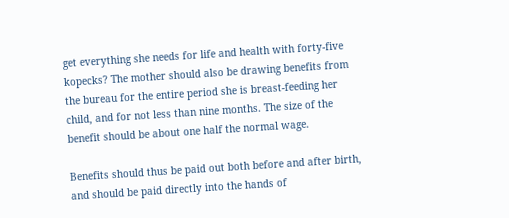get everything she needs for life and health with forty-five kopecks? The mother should also be drawing benefits from the bureau for the entire period she is breast-feeding her child, and for not less than nine months. The size of the benefit should be about one half the normal wage.

Benefits should thus be paid out both before and after birth, and should be paid directly into the hands of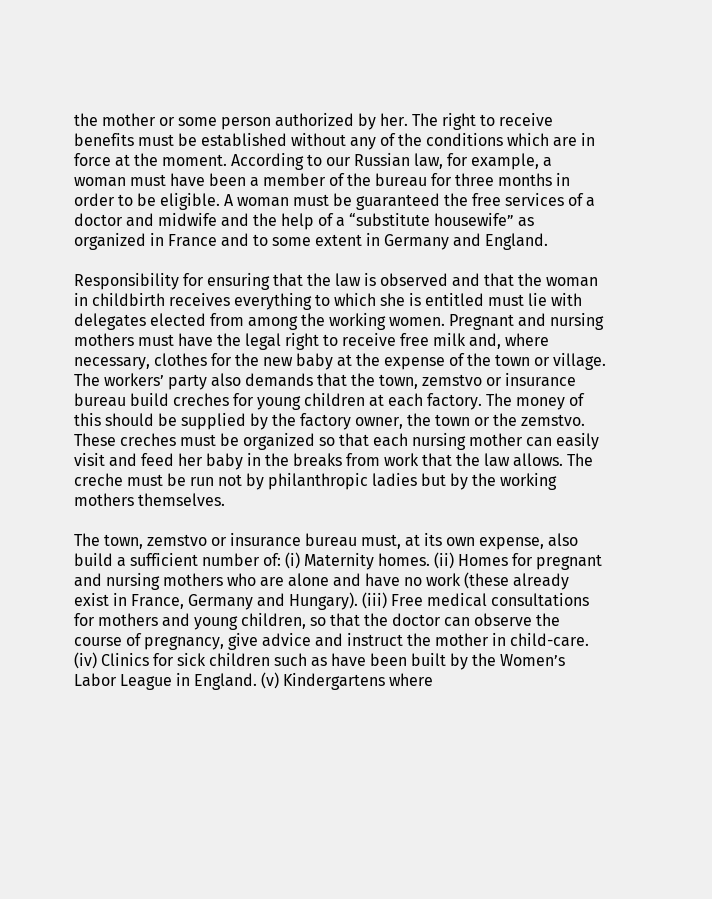the mother or some person authorized by her. The right to receive benefits must be established without any of the conditions which are in force at the moment. According to our Russian law, for example, a woman must have been a member of the bureau for three months in order to be eligible. A woman must be guaranteed the free services of a doctor and midwife and the help of a “substitute housewife” as organized in France and to some extent in Germany and England.

Responsibility for ensuring that the law is observed and that the woman in childbirth receives everything to which she is entitled must lie with delegates elected from among the working women. Pregnant and nursing mothers must have the legal right to receive free milk and, where necessary, clothes for the new baby at the expense of the town or village. The workers’ party also demands that the town, zemstvo or insurance bureau build creches for young children at each factory. The money of this should be supplied by the factory owner, the town or the zemstvo. These creches must be organized so that each nursing mother can easily visit and feed her baby in the breaks from work that the law allows. The creche must be run not by philanthropic ladies but by the working mothers themselves.

The town, zemstvo or insurance bureau must, at its own expense, also build a sufficient number of: (i) Maternity homes. (ii) Homes for pregnant and nursing mothers who are alone and have no work (these already exist in France, Germany and Hungary). (iii) Free medical consultations for mothers and young children, so that the doctor can observe the course of pregnancy, give advice and instruct the mother in child-care. (iv) Clinics for sick children such as have been built by the Women’s Labor League in England. (v) Kindergartens where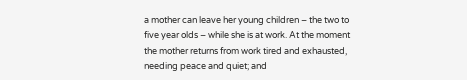a mother can leave her young children – the two to five year olds – while she is at work. At the moment the mother returns from work tired and exhausted, needing peace and quiet; and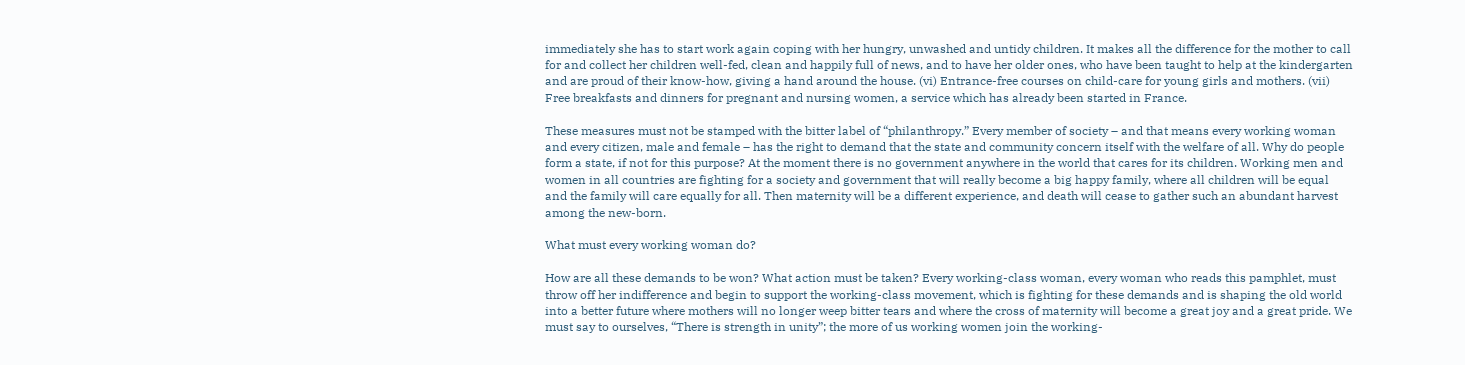immediately she has to start work again coping with her hungry, unwashed and untidy children. It makes all the difference for the mother to call for and collect her children well-fed, clean and happily full of news, and to have her older ones, who have been taught to help at the kindergarten and are proud of their know-how, giving a hand around the house. (vi) Entrance-free courses on child-care for young girls and mothers. (vii) Free breakfasts and dinners for pregnant and nursing women, a service which has already been started in France.

These measures must not be stamped with the bitter label of “philanthropy.” Every member of society – and that means every working woman and every citizen, male and female – has the right to demand that the state and community concern itself with the welfare of all. Why do people form a state, if not for this purpose? At the moment there is no government anywhere in the world that cares for its children. Working men and women in all countries are fighting for a society and government that will really become a big happy family, where all children will be equal and the family will care equally for all. Then maternity will be a different experience, and death will cease to gather such an abundant harvest among the new-born.

What must every working woman do?

How are all these demands to be won? What action must be taken? Every working-class woman, every woman who reads this pamphlet, must throw off her indifference and begin to support the working-class movement, which is fighting for these demands and is shaping the old world into a better future where mothers will no longer weep bitter tears and where the cross of maternity will become a great joy and a great pride. We must say to ourselves, “There is strength in unity”; the more of us working women join the working-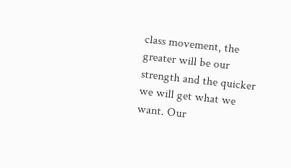class movement, the greater will be our strength and the quicker we will get what we want. Our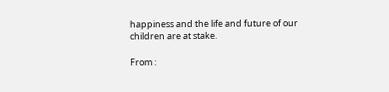happiness and the life and future of our children are at stake.

From :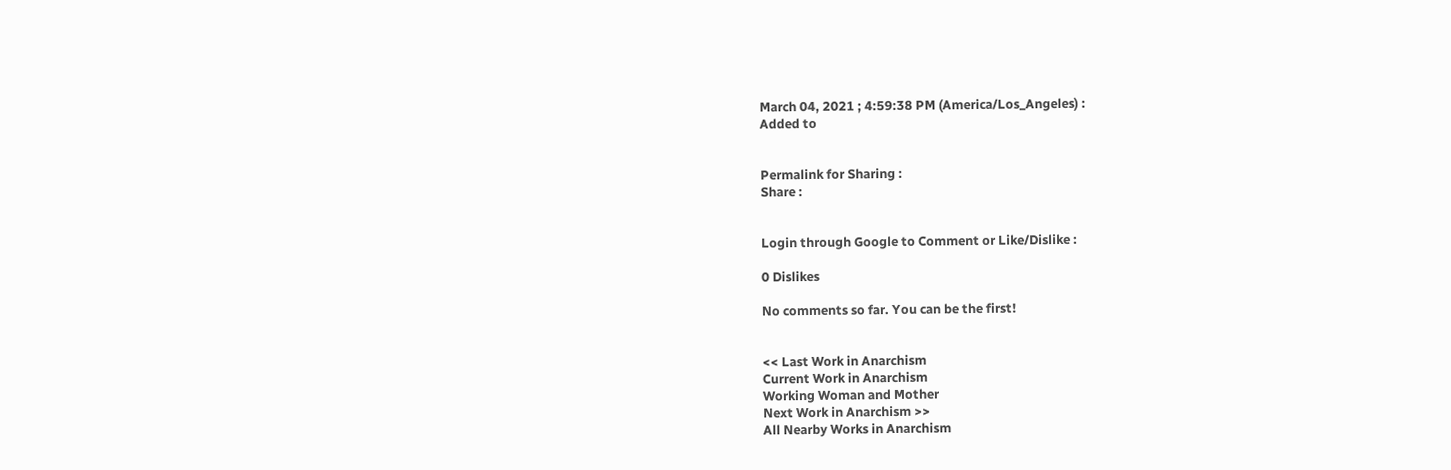March 04, 2021 ; 4:59:38 PM (America/Los_Angeles) :
Added to


Permalink for Sharing :
Share :


Login through Google to Comment or Like/Dislike :

0 Dislikes

No comments so far. You can be the first!


<< Last Work in Anarchism
Current Work in Anarchism
Working Woman and Mother
Next Work in Anarchism >>
All Nearby Works in Anarchism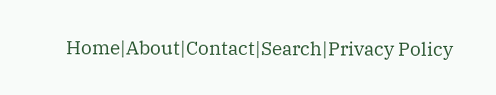Home|About|Contact|Search|Privacy Policy